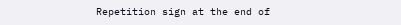Repetition sign at the end of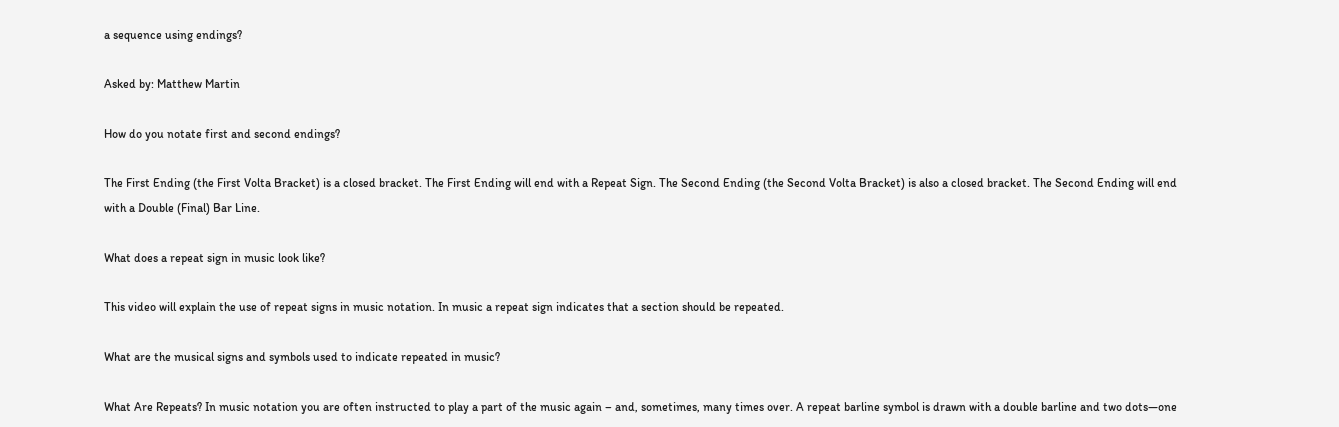a sequence using endings?

Asked by: Matthew Martin

How do you notate first and second endings?

The First Ending (the First Volta Bracket) is a closed bracket. The First Ending will end with a Repeat Sign. The Second Ending (the Second Volta Bracket) is also a closed bracket. The Second Ending will end with a Double (Final) Bar Line.

What does a repeat sign in music look like?

This video will explain the use of repeat signs in music notation. In music a repeat sign indicates that a section should be repeated.

What are the musical signs and symbols used to indicate repeated in music?

What Are Repeats? In music notation you are often instructed to play a part of the music again – and, sometimes, many times over. A repeat barline symbol is drawn with a double barline and two dots—one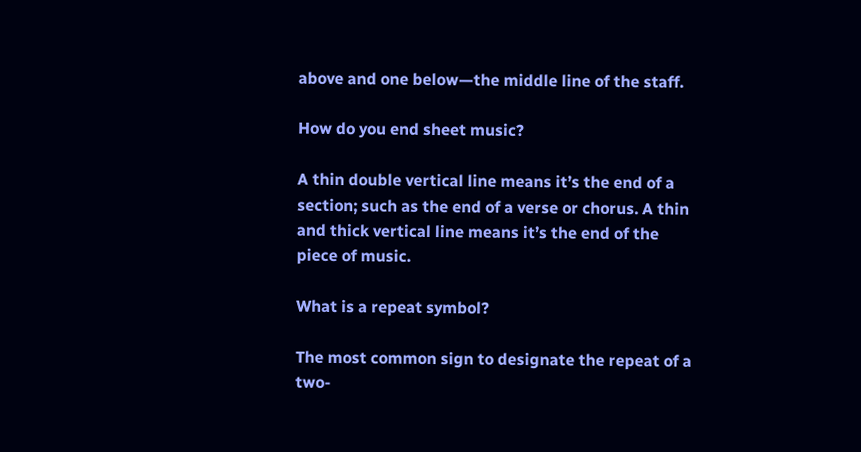above and one below—the middle line of the staff.

How do you end sheet music?

A thin double vertical line means it’s the end of a section; such as the end of a verse or chorus. A thin and thick vertical line means it’s the end of the piece of music.

What is a repeat symbol?

The most common sign to designate the repeat of a two-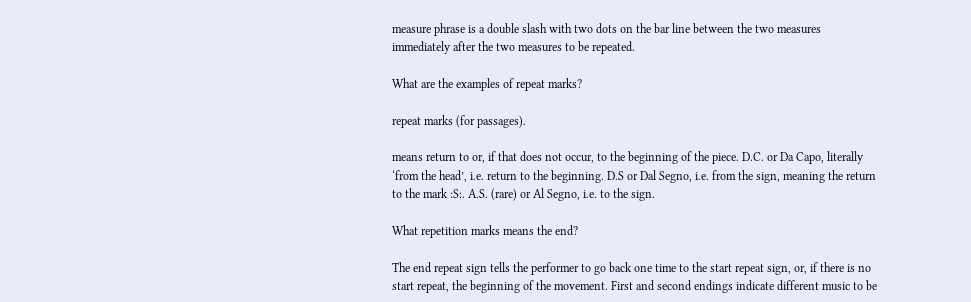measure phrase is a double slash with two dots on the bar line between the two measures immediately after the two measures to be repeated.

What are the examples of repeat marks?

repeat marks (for passages).

means return to or, if that does not occur, to the beginning of the piece. D.C. or Da Capo, literally ‘from the head’, i.e. return to the beginning. D.S or Dal Segno, i.e. from the sign, meaning the return to the mark :S:. A.S. (rare) or Al Segno, i.e. to the sign.

What repetition marks means the end?

The end repeat sign tells the performer to go back one time to the start repeat sign, or, if there is no start repeat, the beginning of the movement. First and second endings indicate different music to be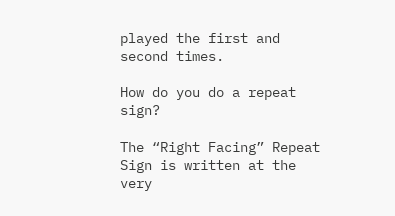played the first and second times.

How do you do a repeat sign?

The “Right Facing” Repeat Sign is written at the very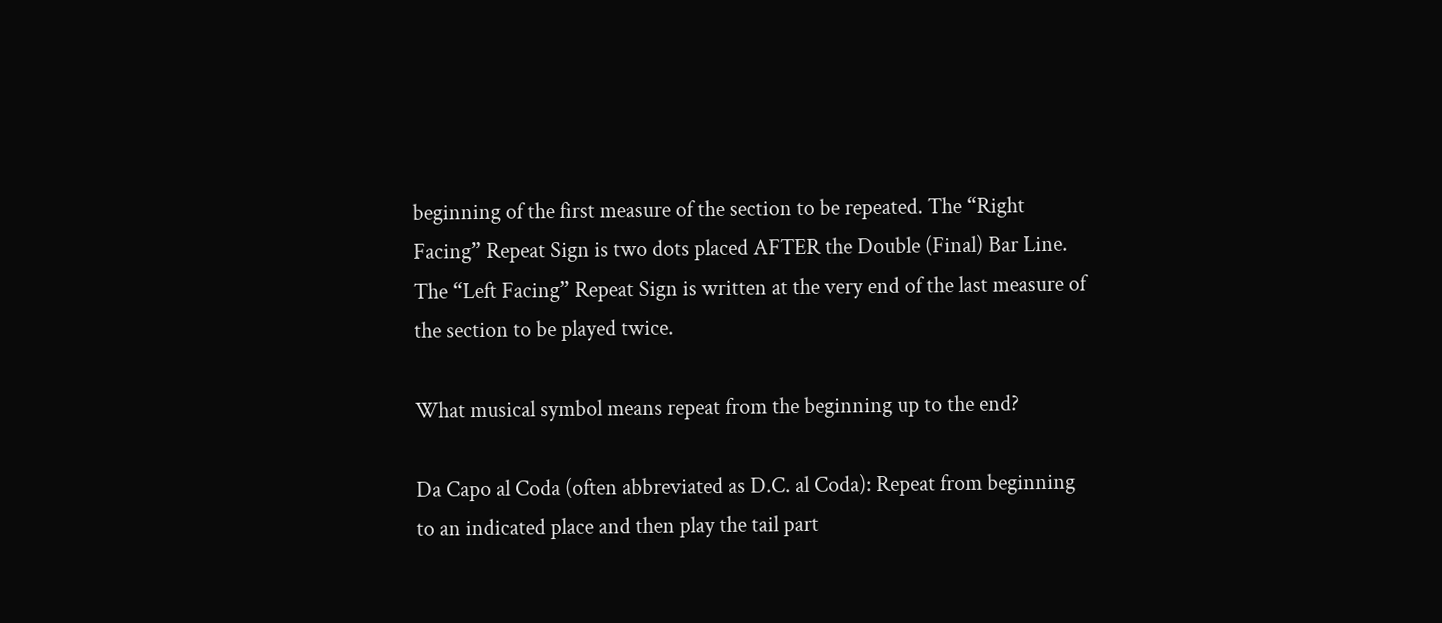beginning of the first measure of the section to be repeated. The “Right Facing” Repeat Sign is two dots placed AFTER the Double (Final) Bar Line. The “Left Facing” Repeat Sign is written at the very end of the last measure of the section to be played twice.

What musical symbol means repeat from the beginning up to the end?

Da Capo al Coda (often abbreviated as D.C. al Coda): Repeat from beginning to an indicated place and then play the tail part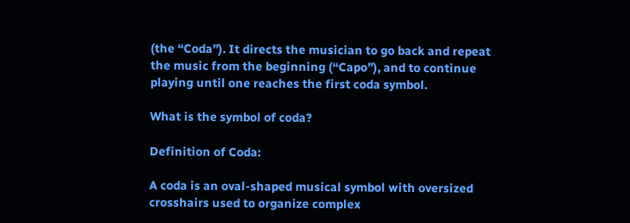(the “Coda”). It directs the musician to go back and repeat the music from the beginning (“Capo”), and to continue playing until one reaches the first coda symbol.

What is the symbol of coda?

Definition of Coda:

A coda is an oval-shaped musical symbol with oversized crosshairs used to organize complex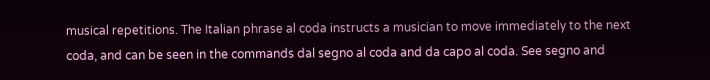musical repetitions. The Italian phrase al coda instructs a musician to move immediately to the next coda, and can be seen in the commands dal segno al coda and da capo al coda. See segno and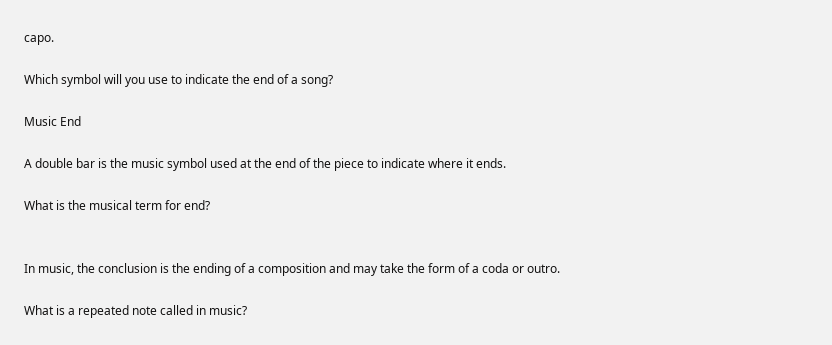capo.

Which symbol will you use to indicate the end of a song?

Music End

A double bar is the music symbol used at the end of the piece to indicate where it ends.

What is the musical term for end?


In music, the conclusion is the ending of a composition and may take the form of a coda or outro.

What is a repeated note called in music?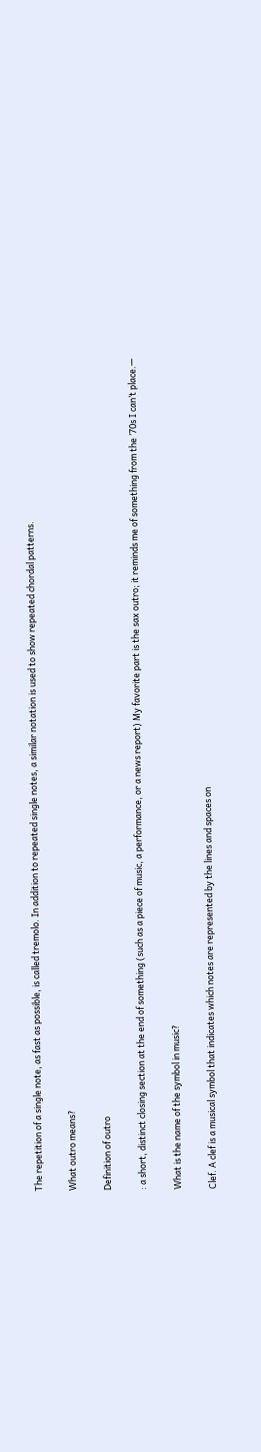The repetition of a single note, as fast as possible, is called tremolo. In addition to repeated single notes, a similar notation is used to show repeated chordal patterns.

What outro means?

Definition of outro

: a short, distinct closing section at the end of something (such as a piece of music, a performance, or a news report) My favorite part is the sax outro; it reminds me of something from the ’70s I can’t place.—

What is the name of the symbol in music?

Clef. A clef is a musical symbol that indicates which notes are represented by the lines and spaces on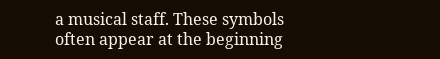a musical staff. These symbols often appear at the beginning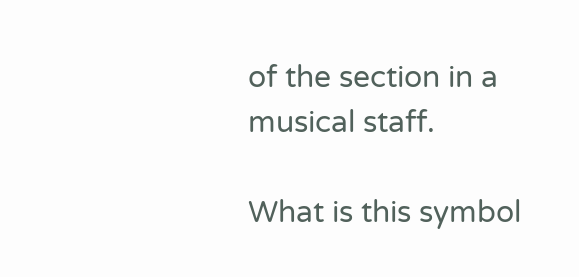of the section in a musical staff.

What is this symbol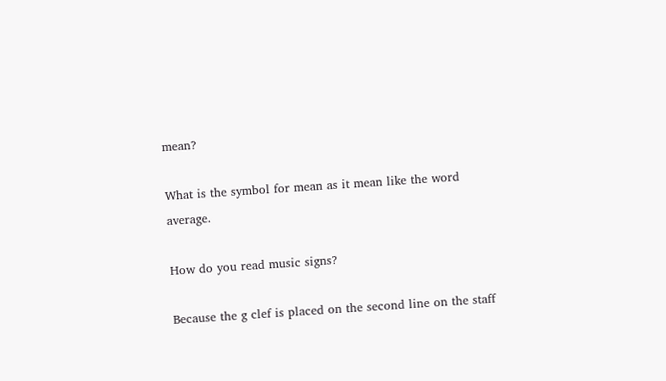mean?

What is the symbol for mean as it mean like the word average.

How do you read music signs?

Because the g clef is placed on the second line on the staff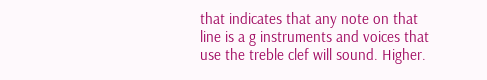that indicates that any note on that line is a g instruments and voices that use the treble clef will sound. Higher.